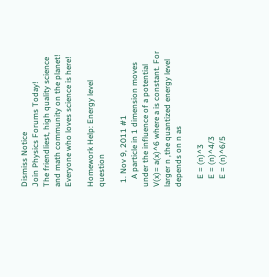Dismiss Notice
Join Physics Forums Today!
The friendliest, high quality science and math community on the planet! Everyone who loves science is here!

Homework Help: Energy level question

  1. Nov 9, 2011 #1
    A particle in 1 dimension moves under the influence of a potential V(x)= a(x)^6 where a is constant. For larger n ,the quantized energy level depends on n as

    E = (n)^3
    E = (n)^4/3
    E = (n)^6/5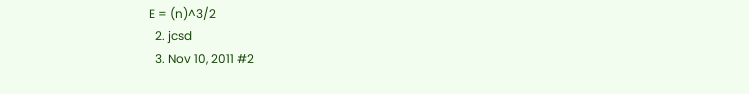E = (n)^3/2
  2. jcsd
  3. Nov 10, 2011 #2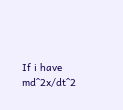If i have md^2x/dt^2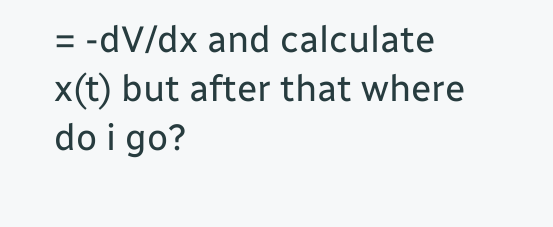= -dV/dx and calculate x(t) but after that where do i go?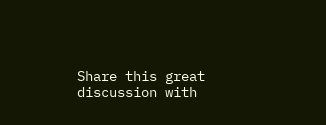Share this great discussion with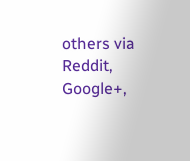others via Reddit, Google+,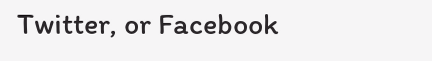Twitter, or Facebook